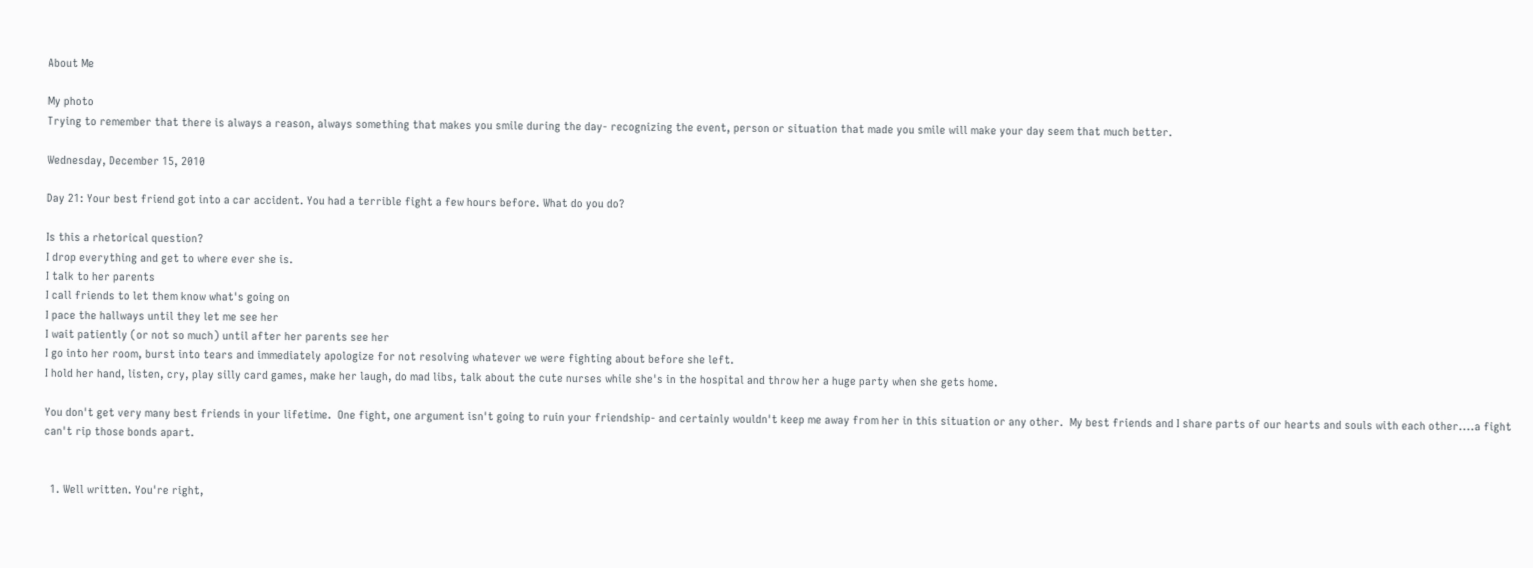About Me

My photo
Trying to remember that there is always a reason, always something that makes you smile during the day- recognizing the event, person or situation that made you smile will make your day seem that much better.

Wednesday, December 15, 2010

Day 21: Your best friend got into a car accident. You had a terrible fight a few hours before. What do you do?

Is this a rhetorical question?
I drop everything and get to where ever she is.
I talk to her parents
I call friends to let them know what's going on
I pace the hallways until they let me see her
I wait patiently (or not so much) until after her parents see her
I go into her room, burst into tears and immediately apologize for not resolving whatever we were fighting about before she left.
I hold her hand, listen, cry, play silly card games, make her laugh, do mad libs, talk about the cute nurses while she's in the hospital and throw her a huge party when she gets home.

You don't get very many best friends in your lifetime.  One fight, one argument isn't going to ruin your friendship- and certainly wouldn't keep me away from her in this situation or any other.  My best friends and I share parts of our hearts and souls with each other....a fight can't rip those bonds apart.


  1. Well written. You're right,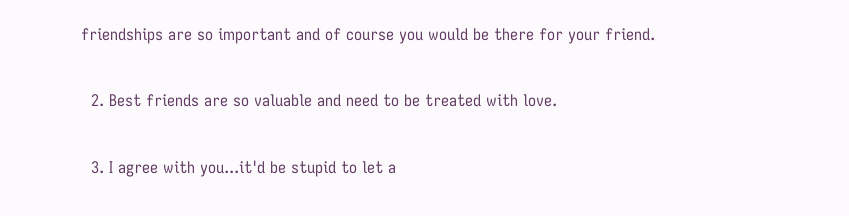friendships are so important and of course you would be there for your friend.

  2. Best friends are so valuable and need to be treated with love.

  3. I agree with you...it'd be stupid to let a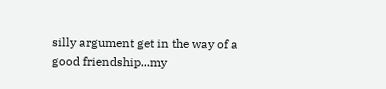silly argument get in the way of a good friendship...my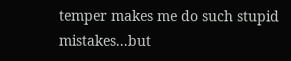temper makes me do such stupid mistakes...but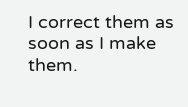I correct them as soon as I make them.